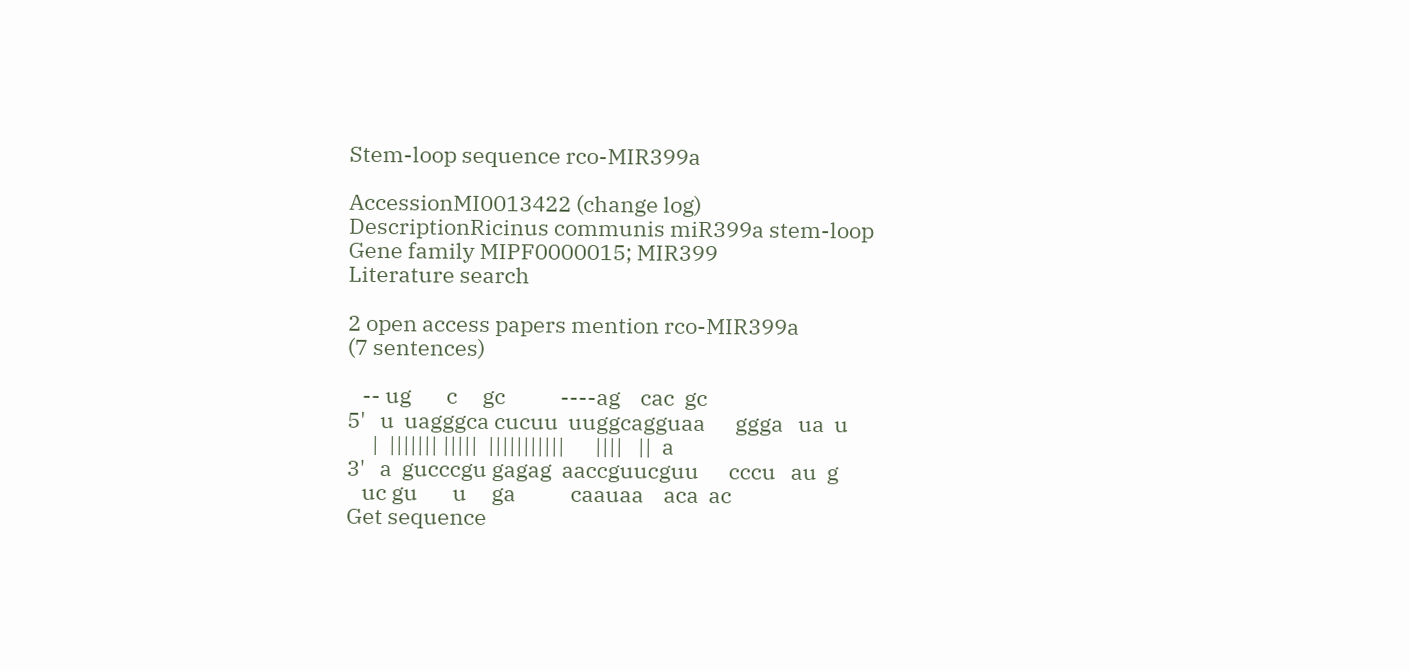Stem-loop sequence rco-MIR399a

AccessionMI0013422 (change log)
DescriptionRicinus communis miR399a stem-loop
Gene family MIPF0000015; MIR399
Literature search

2 open access papers mention rco-MIR399a
(7 sentences)

   -- ug       c     gc           ----ag    cac  gc
5'   u  uagggca cucuu  uuggcagguaa      ggga   ua  u
     |  ||||||| |||||  |||||||||||      ||||   ||  a
3'   a  gucccgu gagag  aaccguucguu      cccu   au  g
   uc gu       u     ga           caauaa    aca  ac
Get sequence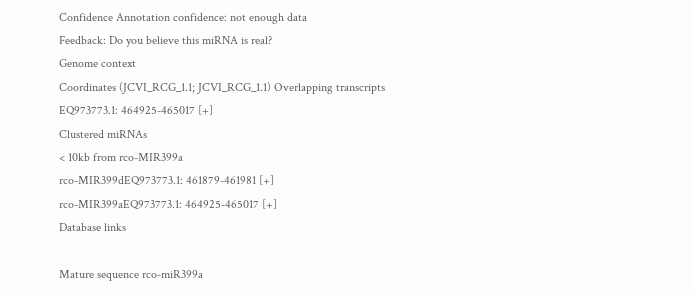Confidence Annotation confidence: not enough data
Feedback: Do you believe this miRNA is real?
Genome context
Coordinates (JCVI_RCG_1.1; JCVI_RCG_1.1) Overlapping transcripts
EQ973773.1: 464925-465017 [+]
Clustered miRNAs
< 10kb from rco-MIR399a
rco-MIR399dEQ973773.1: 461879-461981 [+]
rco-MIR399aEQ973773.1: 464925-465017 [+]
Database links

Mature sequence rco-miR399a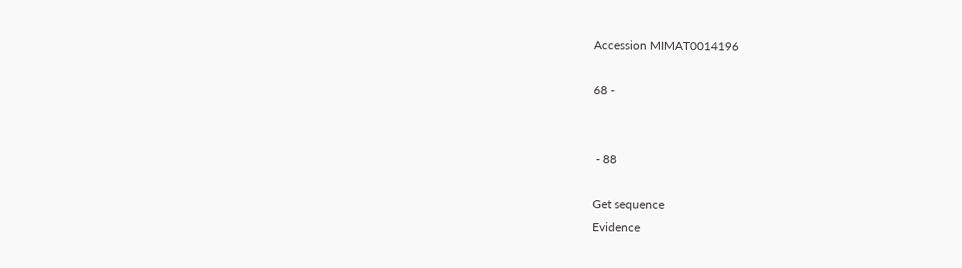Accession MIMAT0014196

68 -


 - 88

Get sequence
Evidence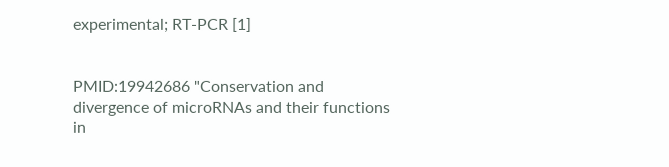experimental; RT-PCR [1]


PMID:19942686 "Conservation and divergence of microRNAs and their functions in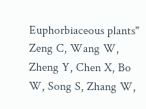Euphorbiaceous plants" Zeng C, Wang W, Zheng Y, Chen X, Bo W, Song S, Zhang W,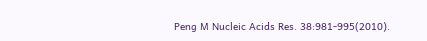Peng M Nucleic Acids Res. 38:981-995(2010).